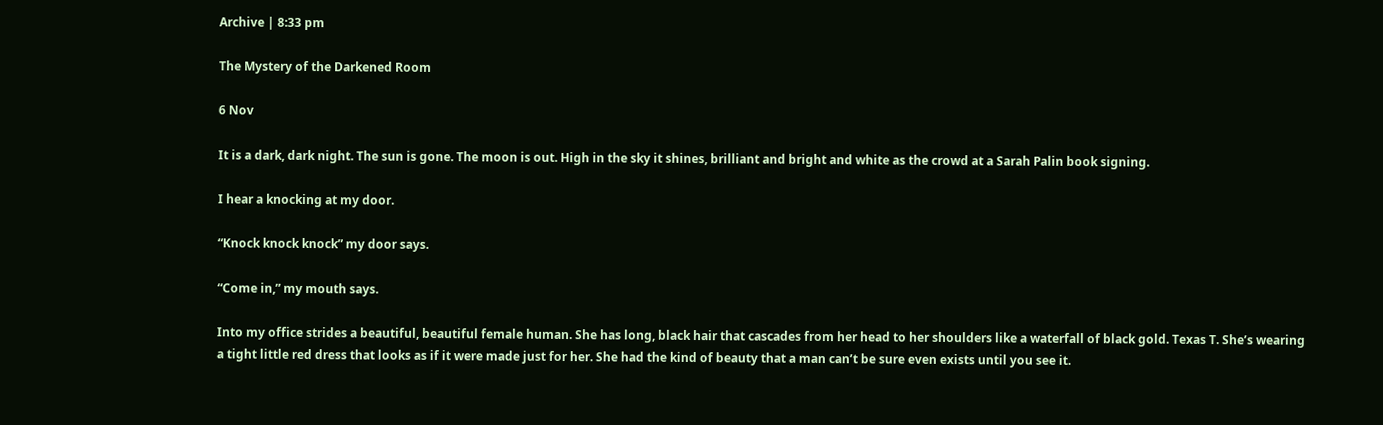Archive | 8:33 pm

The Mystery of the Darkened Room

6 Nov

It is a dark, dark night. The sun is gone. The moon is out. High in the sky it shines, brilliant and bright and white as the crowd at a Sarah Palin book signing.

I hear a knocking at my door.

“Knock knock knock” my door says.

“Come in,” my mouth says.

Into my office strides a beautiful, beautiful female human. She has long, black hair that cascades from her head to her shoulders like a waterfall of black gold. Texas T. She’s wearing a tight little red dress that looks as if it were made just for her. She had the kind of beauty that a man can’t be sure even exists until you see it.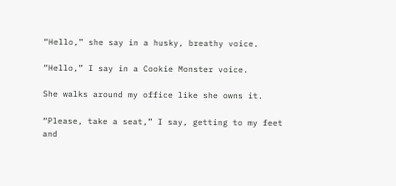“Hello,” she say in a husky, breathy voice.

“Hello,” I say in a Cookie Monster voice.

She walks around my office like she owns it.

“Please, take a seat,” I say, getting to my feet and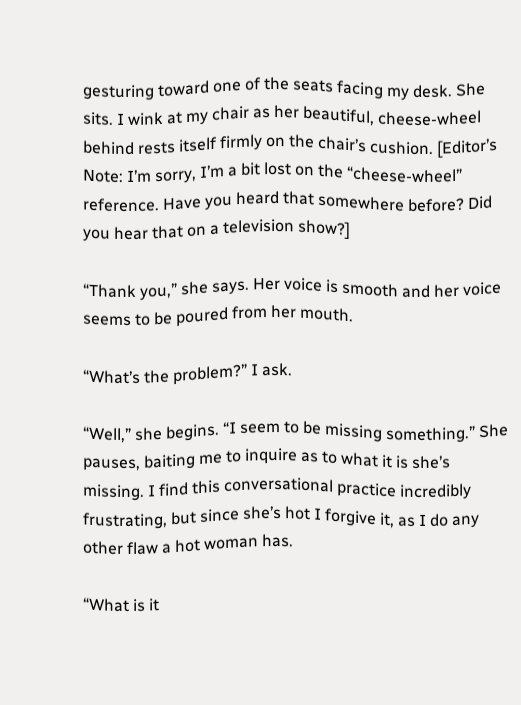gesturing toward one of the seats facing my desk. She sits. I wink at my chair as her beautiful, cheese-wheel behind rests itself firmly on the chair’s cushion. [Editor’s Note: I’m sorry, I’m a bit lost on the “cheese-wheel” reference. Have you heard that somewhere before? Did you hear that on a television show?]

“Thank you,” she says. Her voice is smooth and her voice seems to be poured from her mouth.

“What’s the problem?” I ask.

“Well,” she begins. “I seem to be missing something.” She pauses, baiting me to inquire as to what it is she’s missing. I find this conversational practice incredibly frustrating, but since she’s hot I forgive it, as I do any other flaw a hot woman has.

“What is it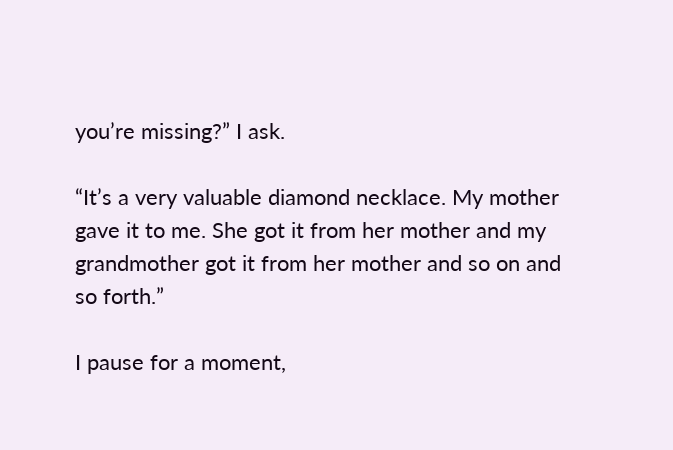you’re missing?” I ask.

“It’s a very valuable diamond necklace. My mother gave it to me. She got it from her mother and my grandmother got it from her mother and so on and so forth.”

I pause for a moment,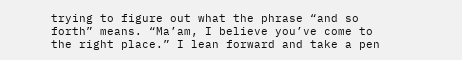trying to figure out what the phrase “and so forth” means. “Ma’am, I believe you’ve come to the right place.” I lean forward and take a pen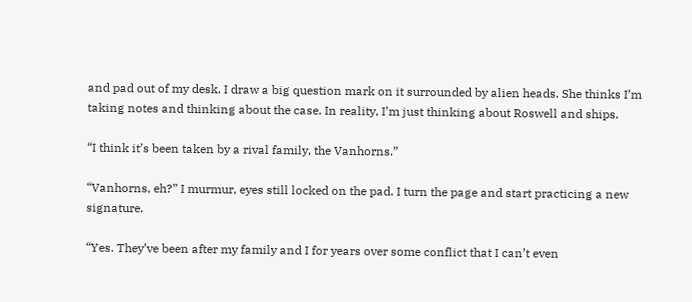and pad out of my desk. I draw a big question mark on it surrounded by alien heads. She thinks I’m taking notes and thinking about the case. In reality, I’m just thinking about Roswell and ships.

“I think it’s been taken by a rival family, the Vanhorns.”

“Vanhorns, eh?” I murmur, eyes still locked on the pad. I turn the page and start practicing a new signature.

“Yes. They’ve been after my family and I for years over some conflict that I can’t even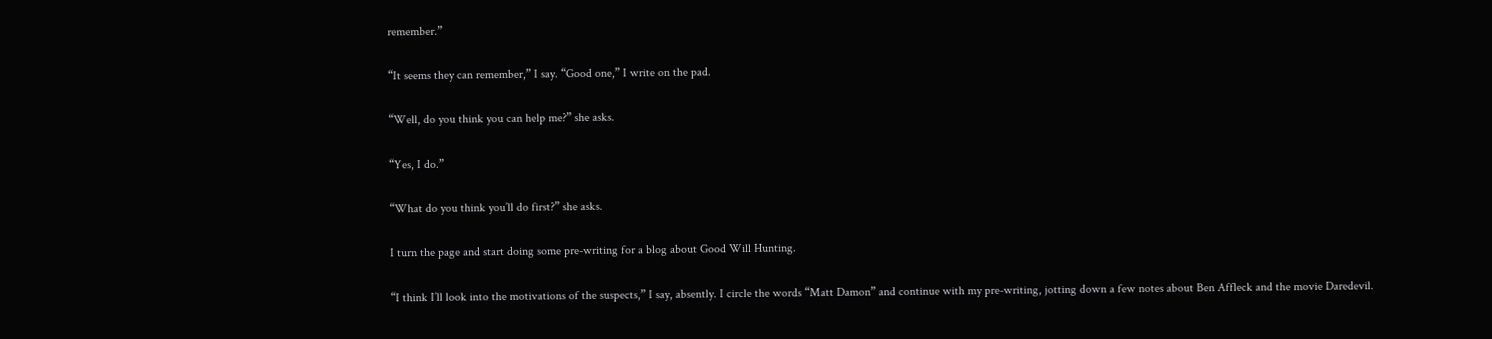remember.”

“It seems they can remember,” I say. “Good one,” I write on the pad.

“Well, do you think you can help me?” she asks.

“Yes, I do.”

“What do you think you’ll do first?” she asks.

I turn the page and start doing some pre-writing for a blog about Good Will Hunting.

“I think I’ll look into the motivations of the suspects,” I say, absently. I circle the words “Matt Damon” and continue with my pre-writing, jotting down a few notes about Ben Affleck and the movie Daredevil.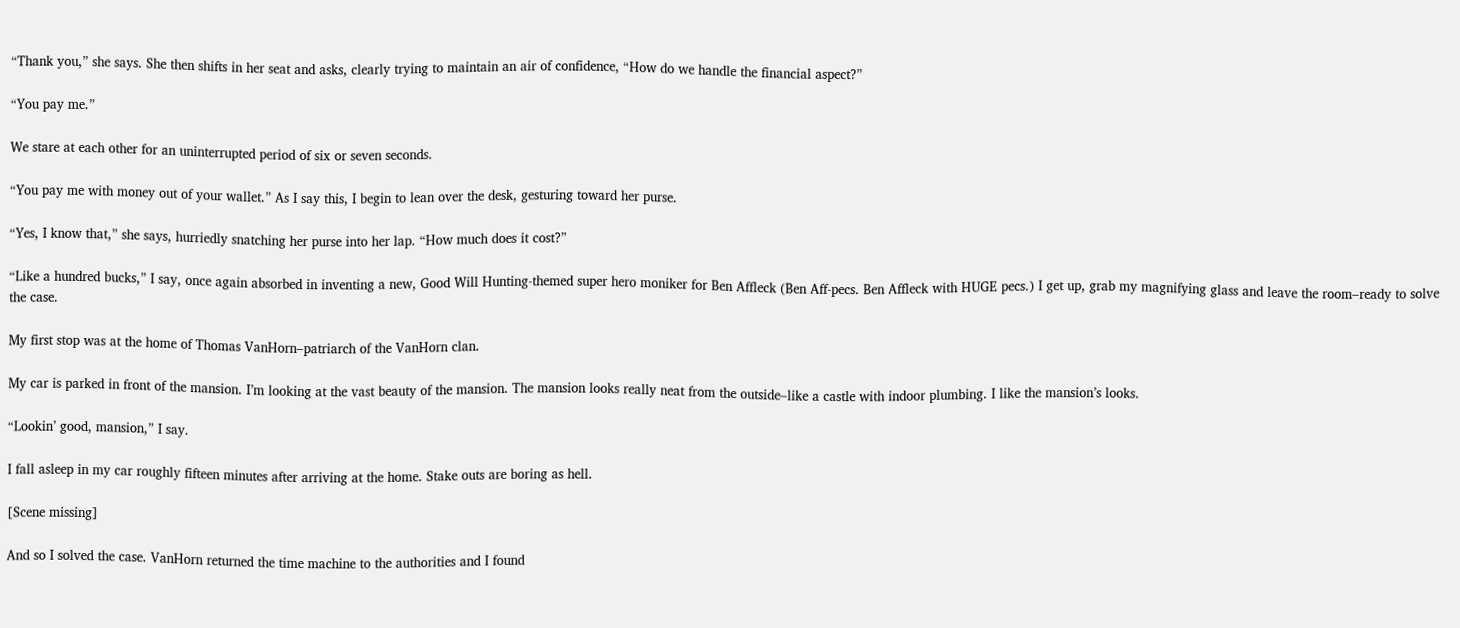“Thank you,” she says. She then shifts in her seat and asks, clearly trying to maintain an air of confidence, “How do we handle the financial aspect?”

“You pay me.”

We stare at each other for an uninterrupted period of six or seven seconds.

“You pay me with money out of your wallet.” As I say this, I begin to lean over the desk, gesturing toward her purse.

“Yes, I know that,” she says, hurriedly snatching her purse into her lap. “How much does it cost?”

“Like a hundred bucks,” I say, once again absorbed in inventing a new, Good Will Hunting-themed super hero moniker for Ben Affleck (Ben Aff-pecs. Ben Affleck with HUGE pecs.) I get up, grab my magnifying glass and leave the room–ready to solve the case.

My first stop was at the home of Thomas VanHorn–patriarch of the VanHorn clan.

My car is parked in front of the mansion. I’m looking at the vast beauty of the mansion. The mansion looks really neat from the outside–like a castle with indoor plumbing. I like the mansion’s looks.

“Lookin’ good, mansion,” I say.

I fall asleep in my car roughly fifteen minutes after arriving at the home. Stake outs are boring as hell.

[Scene missing]

And so I solved the case. VanHorn returned the time machine to the authorities and I found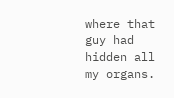where that guy had hidden all my organs.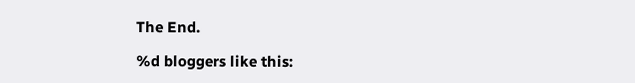The End.

%d bloggers like this: